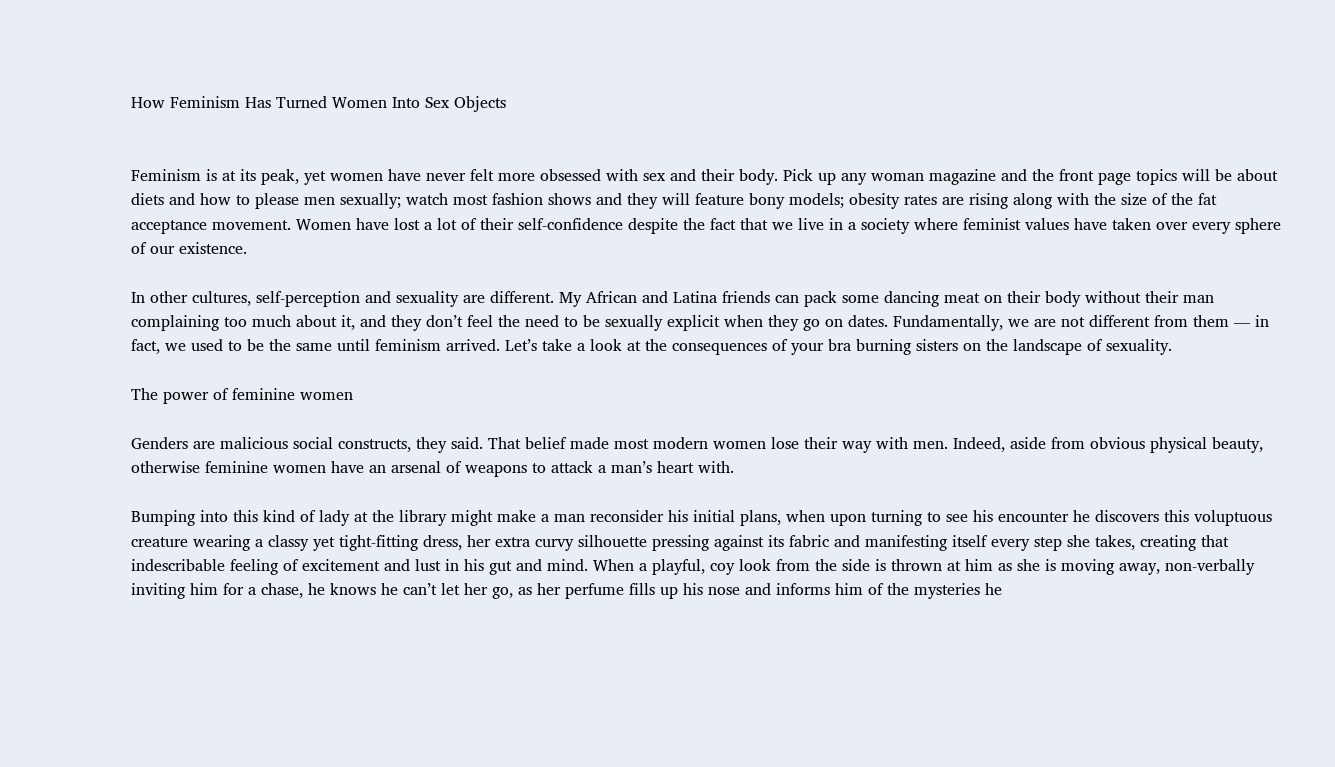How Feminism Has Turned Women Into Sex Objects


Feminism is at its peak, yet women have never felt more obsessed with sex and their body. Pick up any woman magazine and the front page topics will be about diets and how to please men sexually; watch most fashion shows and they will feature bony models; obesity rates are rising along with the size of the fat acceptance movement. Women have lost a lot of their self-confidence despite the fact that we live in a society where feminist values have taken over every sphere of our existence.

In other cultures, self-perception and sexuality are different. My African and Latina friends can pack some dancing meat on their body without their man complaining too much about it, and they don’t feel the need to be sexually explicit when they go on dates. Fundamentally, we are not different from them — in fact, we used to be the same until feminism arrived. Let’s take a look at the consequences of your bra burning sisters on the landscape of sexuality.

The power of feminine women

Genders are malicious social constructs, they said. That belief made most modern women lose their way with men. Indeed, aside from obvious physical beauty, otherwise feminine women have an arsenal of weapons to attack a man’s heart with.

Bumping into this kind of lady at the library might make a man reconsider his initial plans, when upon turning to see his encounter he discovers this voluptuous creature wearing a classy yet tight-fitting dress, her extra curvy silhouette pressing against its fabric and manifesting itself every step she takes, creating that indescribable feeling of excitement and lust in his gut and mind. When a playful, coy look from the side is thrown at him as she is moving away, non-verbally inviting him for a chase, he knows he can’t let her go, as her perfume fills up his nose and informs him of the mysteries he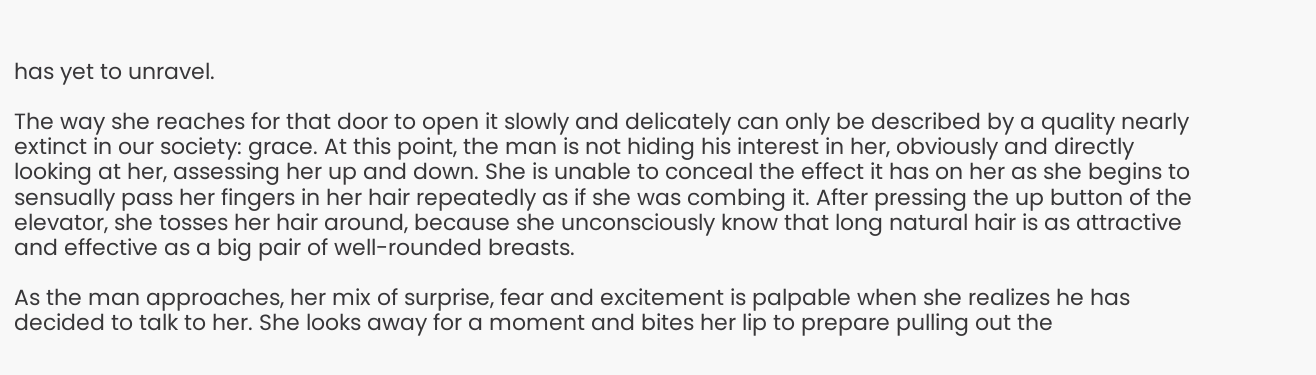has yet to unravel.

The way she reaches for that door to open it slowly and delicately can only be described by a quality nearly extinct in our society: grace. At this point, the man is not hiding his interest in her, obviously and directly looking at her, assessing her up and down. She is unable to conceal the effect it has on her as she begins to sensually pass her fingers in her hair repeatedly as if she was combing it. After pressing the up button of the elevator, she tosses her hair around, because she unconsciously know that long natural hair is as attractive and effective as a big pair of well-rounded breasts.

As the man approaches, her mix of surprise, fear and excitement is palpable when she realizes he has decided to talk to her. She looks away for a moment and bites her lip to prepare pulling out the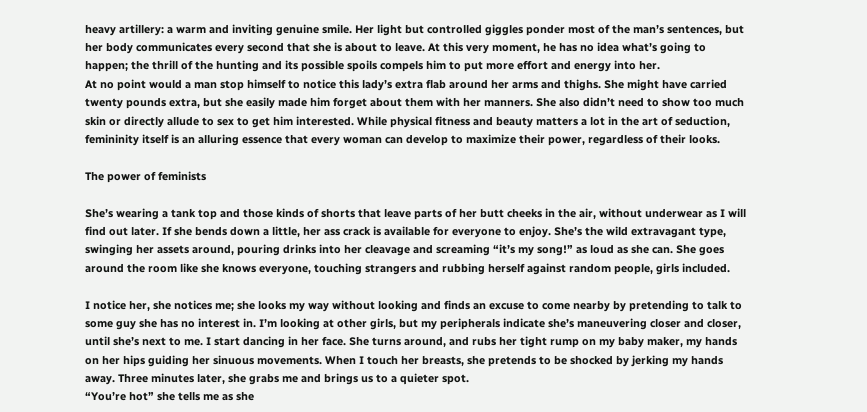heavy artillery: a warm and inviting genuine smile. Her light but controlled giggles ponder most of the man’s sentences, but her body communicates every second that she is about to leave. At this very moment, he has no idea what’s going to happen; the thrill of the hunting and its possible spoils compels him to put more effort and energy into her.
At no point would a man stop himself to notice this lady’s extra flab around her arms and thighs. She might have carried twenty pounds extra, but she easily made him forget about them with her manners. She also didn’t need to show too much skin or directly allude to sex to get him interested. While physical fitness and beauty matters a lot in the art of seduction, femininity itself is an alluring essence that every woman can develop to maximize their power, regardless of their looks.

The power of feminists

She’s wearing a tank top and those kinds of shorts that leave parts of her butt cheeks in the air, without underwear as I will find out later. If she bends down a little, her ass crack is available for everyone to enjoy. She’s the wild extravagant type, swinging her assets around, pouring drinks into her cleavage and screaming “it’s my song!” as loud as she can. She goes around the room like she knows everyone, touching strangers and rubbing herself against random people, girls included.

I notice her, she notices me; she looks my way without looking and finds an excuse to come nearby by pretending to talk to some guy she has no interest in. I’m looking at other girls, but my peripherals indicate she’s maneuvering closer and closer, until she’s next to me. I start dancing in her face. She turns around, and rubs her tight rump on my baby maker, my hands on her hips guiding her sinuous movements. When I touch her breasts, she pretends to be shocked by jerking my hands away. Three minutes later, she grabs me and brings us to a quieter spot.
“You’re hot” she tells me as she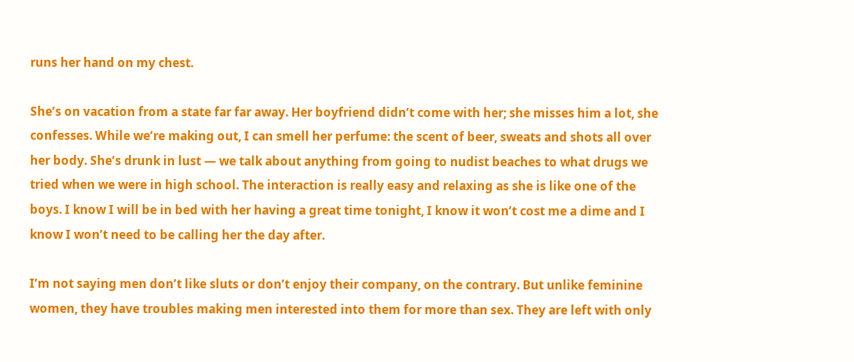runs her hand on my chest.

She’s on vacation from a state far far away. Her boyfriend didn’t come with her; she misses him a lot, she confesses. While we’re making out, I can smell her perfume: the scent of beer, sweats and shots all over her body. She’s drunk in lust — we talk about anything from going to nudist beaches to what drugs we tried when we were in high school. The interaction is really easy and relaxing as she is like one of the boys. I know I will be in bed with her having a great time tonight, I know it won’t cost me a dime and I know I won’t need to be calling her the day after.

I’m not saying men don’t like sluts or don’t enjoy their company, on the contrary. But unlike feminine women, they have troubles making men interested into them for more than sex. They are left with only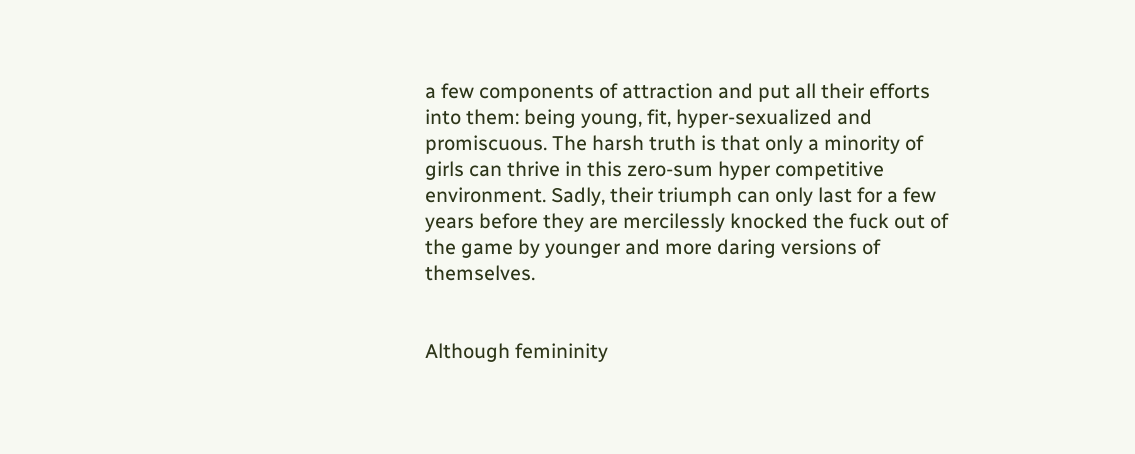a few components of attraction and put all their efforts into them: being young, fit, hyper-sexualized and promiscuous. The harsh truth is that only a minority of girls can thrive in this zero-sum hyper competitive environment. Sadly, their triumph can only last for a few years before they are mercilessly knocked the fuck out of the game by younger and more daring versions of themselves.


Although femininity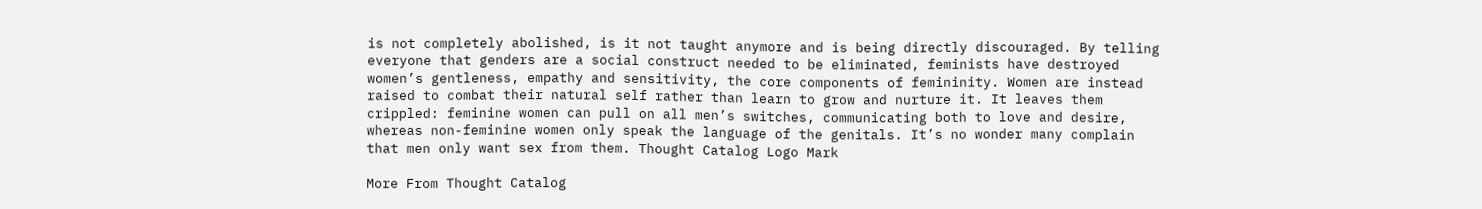is not completely abolished, is it not taught anymore and is being directly discouraged. By telling everyone that genders are a social construct needed to be eliminated, feminists have destroyed women’s gentleness, empathy and sensitivity, the core components of femininity. Women are instead raised to combat their natural self rather than learn to grow and nurture it. It leaves them crippled: feminine women can pull on all men’s switches, communicating both to love and desire, whereas non-feminine women only speak the language of the genitals. It’s no wonder many complain that men only want sex from them. Thought Catalog Logo Mark

More From Thought Catalog